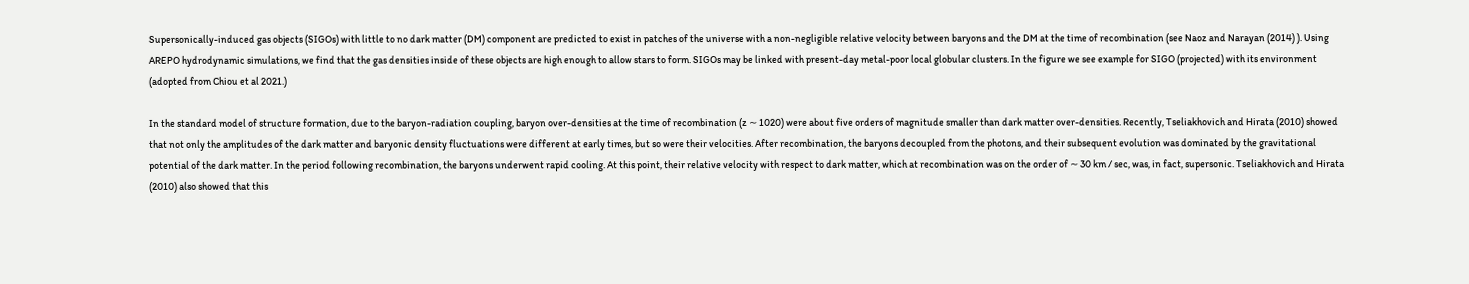Supersonically-induced gas objects (SIGOs) with little to no dark matter (DM) component are predicted to exist in patches of the universe with a non-negligible relative velocity between baryons and the DM at the time of recombination (see Naoz and Narayan (2014) ). Using AREPO hydrodynamic simulations, we find that the gas densities inside of these objects are high enough to allow stars to form. SIGOs may be linked with present-day metal-poor local globular clusters. In the figure we see example for SIGO (projected) with its environment (adopted from Chiou et al 2021.)

In the standard model of structure formation, due to the baryon-radiation coupling, baryon over-densities at the time of recombination (z ∼ 1020) were about five orders of magnitude smaller than dark matter over-densities. Recently, Tseliakhovich and Hirata (2010) showed that not only the amplitudes of the dark matter and baryonic density fluctuations were different at early times, but so were their velocities. After recombination, the baryons decoupled from the photons, and their subsequent evolution was dominated by the gravitational potential of the dark matter. In the period following recombination, the baryons underwent rapid cooling. At this point, their relative velocity with respect to dark matter, which at recombination was on the order of ∼ 30 km / sec, was, in fact, supersonic. Tseliakhovich and Hirata (2010) also showed that this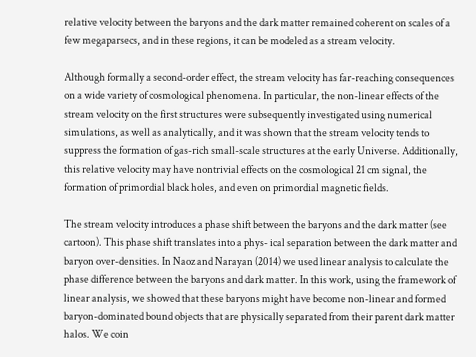relative velocity between the baryons and the dark matter remained coherent on scales of a few megaparsecs, and in these regions, it can be modeled as a stream velocity.

Although formally a second-order effect, the stream velocity has far-reaching consequences on a wide variety of cosmological phenomena. In particular, the non-linear effects of the stream velocity on the first structures were subsequently investigated using numerical simulations, as well as analytically, and it was shown that the stream velocity tends to suppress the formation of gas-rich small-scale structures at the early Universe. Additionally, this relative velocity may have nontrivial effects on the cosmological 21 cm signal, the formation of primordial black holes, and even on primordial magnetic fields.

The stream velocity introduces a phase shift between the baryons and the dark matter (see cartoon). This phase shift translates into a phys- ical separation between the dark matter and baryon over-densities. In Naoz and Narayan (2014) we used linear analysis to calculate the phase difference between the baryons and dark matter. In this work, using the framework of linear analysis, we showed that these baryons might have become non-linear and formed baryon-dominated bound objects that are physically separated from their parent dark matter halos. We coin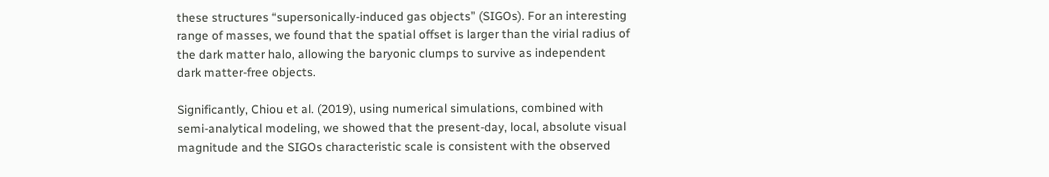these structures “supersonically-induced gas objects” (SIGOs). For an interesting range of masses, we found that the spatial offset is larger than the virial radius of the dark matter halo, allowing the baryonic clumps to survive as independent dark matter-free objects.

Significantly, Chiou et al. (2019), using numerical simulations, combined with semi-analytical modeling, we showed that the present-day, local, absolute visual magnitude and the SIGOs characteristic scale is consistent with the observed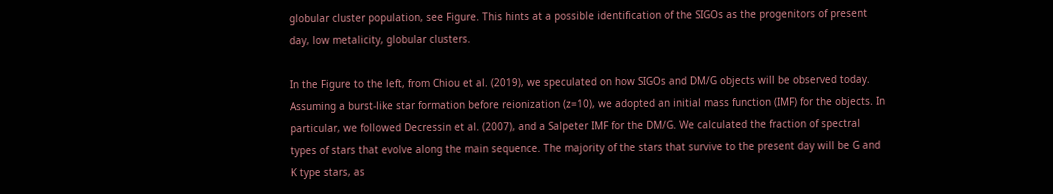globular cluster population, see Figure. This hints at a possible identification of the SIGOs as the progenitors of present day, low metalicity, globular clusters.

In the Figure to the left, from Chiou et al. (2019), we speculated on how SIGOs and DM/G objects will be observed today. Assuming a burst-like star formation before reionization (z=10), we adopted an initial mass function (IMF) for the objects. In particular, we followed Decressin et al. (2007), and a Salpeter IMF for the DM/G. We calculated the fraction of spectral types of stars that evolve along the main sequence. The majority of the stars that survive to the present day will be G and K type stars, as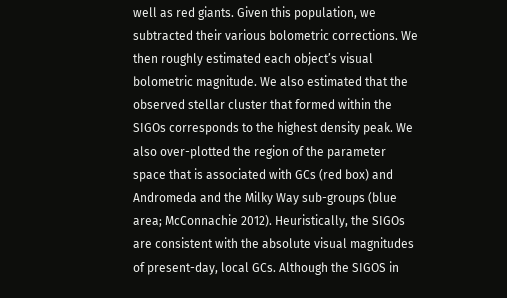well as red giants. Given this population, we subtracted their various bolometric corrections. We then roughly estimated each object’s visual bolometric magnitude. We also estimated that the observed stellar cluster that formed within the SIGOs corresponds to the highest density peak. We also over-plotted the region of the parameter space that is associated with GCs (red box) and Andromeda and the Milky Way sub-groups (blue area; McConnachie 2012). Heuristically, the SIGOs are consistent with the absolute visual magnitudes of present-day, local GCs. Although the SIGOS in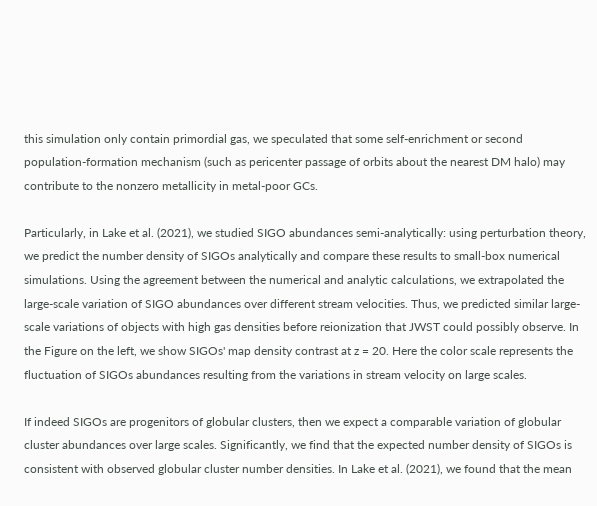this simulation only contain primordial gas, we speculated that some self-enrichment or second population-formation mechanism (such as pericenter passage of orbits about the nearest DM halo) may contribute to the nonzero metallicity in metal-poor GCs.

Particularly, in Lake et al. (2021), we studied SIGO abundances semi-analytically: using perturbation theory, we predict the number density of SIGOs analytically and compare these results to small-box numerical simulations. Using the agreement between the numerical and analytic calculations, we extrapolated the large-scale variation of SIGO abundances over different stream velocities. Thus, we predicted similar large-scale variations of objects with high gas densities before reionization that JWST could possibly observe. In the Figure on the left, we show SIGOs' map density contrast at z = 20. Here the color scale represents the fluctuation of SIGOs abundances resulting from the variations in stream velocity on large scales.

If indeed SIGOs are progenitors of globular clusters, then we expect a comparable variation of globular cluster abundances over large scales. Significantly, we find that the expected number density of SIGOs is consistent with observed globular cluster number densities. In Lake et al. (2021), we found that the mean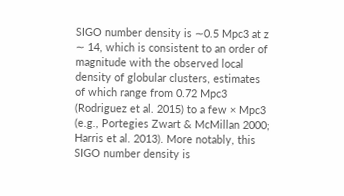SIGO number density is ∼0.5 Mpc3 at z ∼ 14, which is consistent to an order of magnitude with the observed local density of globular clusters, estimates of which range from 0.72 Mpc3 (Rodriguez et al. 2015) to a few × Mpc3 (e.g., Portegies Zwart & McMillan 2000; Harris et al. 2013). More notably, this SIGO number density is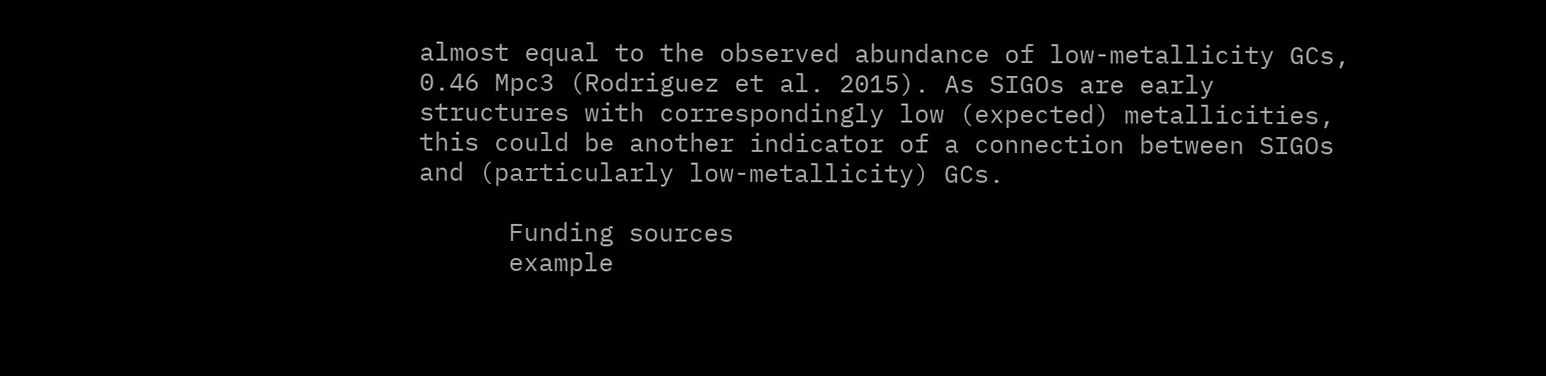almost equal to the observed abundance of low-metallicity GCs, 0.46 Mpc3 (Rodriguez et al. 2015). As SIGOs are early structures with correspondingly low (expected) metallicities, this could be another indicator of a connection between SIGOs and (particularly low-metallicity) GCs.

      Funding sources
      example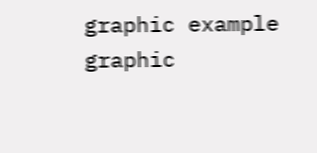graphic example graphic